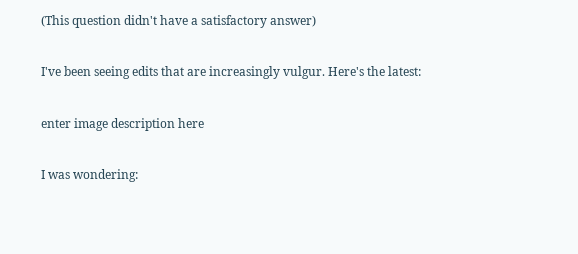(This question didn't have a satisfactory answer)

I've been seeing edits that are increasingly vulgur. Here's the latest:

enter image description here

I was wondering: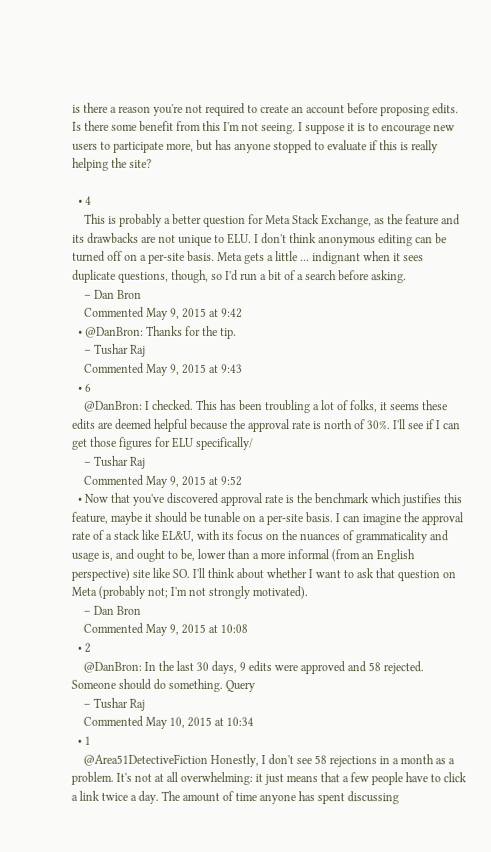is there a reason you're not required to create an account before proposing edits. Is there some benefit from this I'm not seeing. I suppose it is to encourage new users to participate more, but has anyone stopped to evaluate if this is really helping the site?

  • 4
    This is probably a better question for Meta Stack Exchange, as the feature and its drawbacks are not unique to ELU. I don't think anonymous editing can be turned off on a per-site basis. Meta gets a little ... indignant when it sees duplicate questions, though, so I'd run a bit of a search before asking.
    – Dan Bron
    Commented May 9, 2015 at 9:42
  • @DanBron: Thanks for the tip.
    – Tushar Raj
    Commented May 9, 2015 at 9:43
  • 6
    @DanBron: I checked. This has been troubling a lot of folks, it seems these edits are deemed helpful because the approval rate is north of 30%. I'll see if I can get those figures for ELU specifically/
    – Tushar Raj
    Commented May 9, 2015 at 9:52
  • Now that you've discovered approval rate is the benchmark which justifies this feature, maybe it should be tunable on a per-site basis. I can imagine the approval rate of a stack like EL&U, with its focus on the nuances of grammaticality and usage is, and ought to be, lower than a more informal (from an English perspective) site like SO. I'll think about whether I want to ask that question on Meta (probably not; I'm not strongly motivated).
    – Dan Bron
    Commented May 9, 2015 at 10:08
  • 2
    @DanBron: In the last 30 days, 9 edits were approved and 58 rejected. Someone should do something. Query
    – Tushar Raj
    Commented May 10, 2015 at 10:34
  • 1
    @Area51DetectiveFiction Honestly, I don't see 58 rejections in a month as a problem. It's not at all overwhelming: it just means that a few people have to click a link twice a day. The amount of time anyone has spent discussing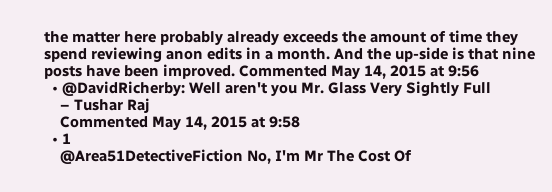the matter here probably already exceeds the amount of time they spend reviewing anon edits in a month. And the up-side is that nine posts have been improved. Commented May 14, 2015 at 9:56
  • @DavidRicherby: Well aren't you Mr. Glass Very Sightly Full
    – Tushar Raj
    Commented May 14, 2015 at 9:58
  • 1
    @Area51DetectiveFiction No, I'm Mr The Cost Of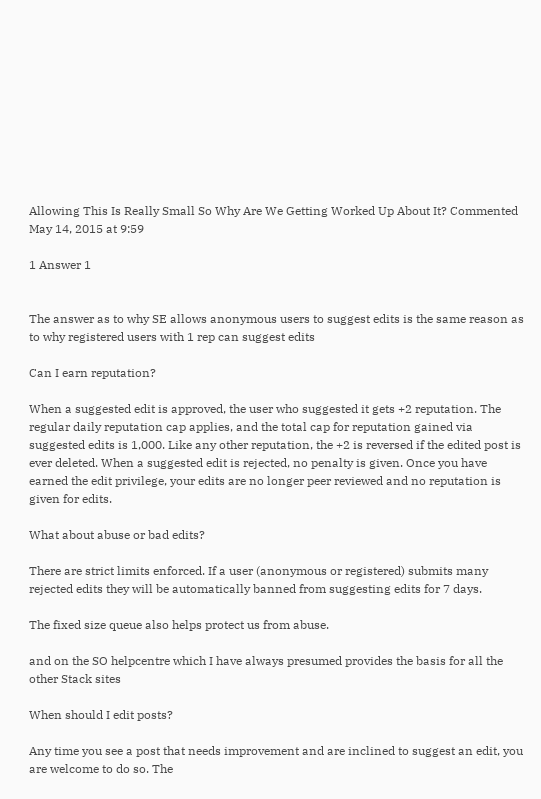Allowing This Is Really Small So Why Are We Getting Worked Up About It? Commented May 14, 2015 at 9:59

1 Answer 1


The answer as to why SE allows anonymous users to suggest edits is the same reason as to why registered users with 1 rep can suggest edits

Can I earn reputation?

When a suggested edit is approved, the user who suggested it gets +2 reputation. The regular daily reputation cap applies, and the total cap for reputation gained via suggested edits is 1,000. Like any other reputation, the +2 is reversed if the edited post is ever deleted. When a suggested edit is rejected, no penalty is given. Once you have earned the edit privilege, your edits are no longer peer reviewed and no reputation is given for edits.

What about abuse or bad edits?

There are strict limits enforced. If a user (anonymous or registered) submits many rejected edits they will be automatically banned from suggesting edits for 7 days.

The fixed size queue also helps protect us from abuse.

and on the SO helpcentre which I have always presumed provides the basis for all the other Stack sites

When should I edit posts?

Any time you see a post that needs improvement and are inclined to suggest an edit, you are welcome to do so. The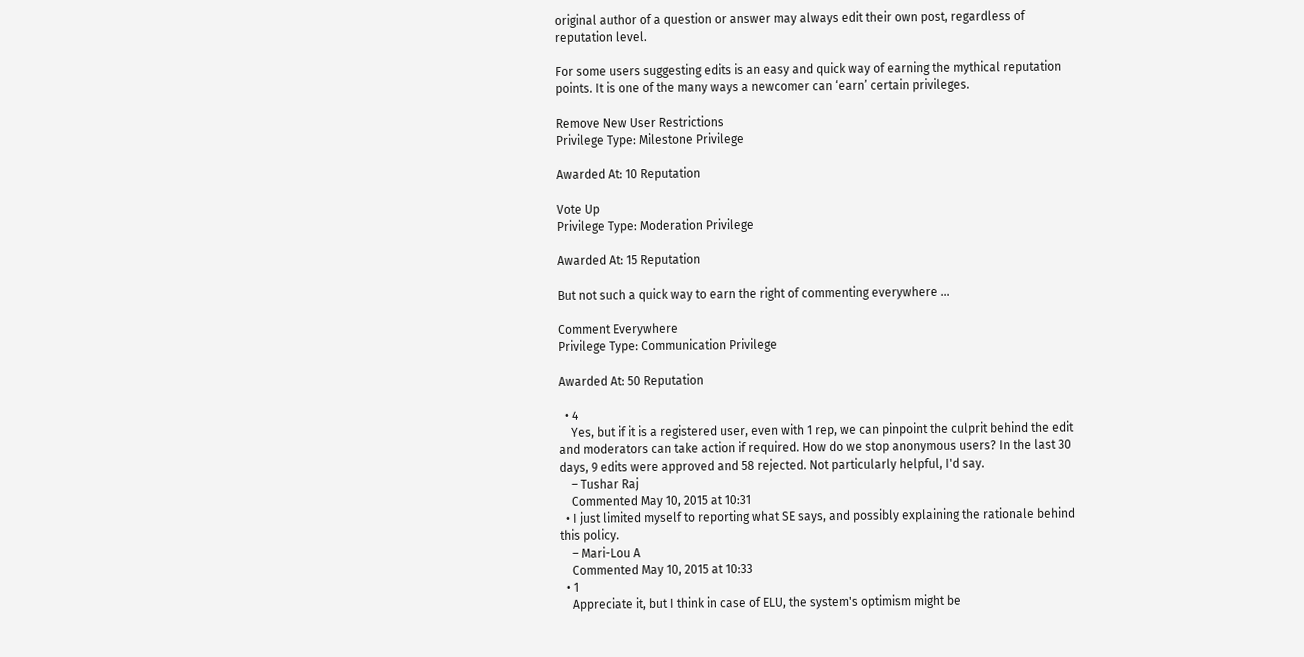original author of a question or answer may always edit their own post, regardless of reputation level.

For some users suggesting edits is an easy and quick way of earning the mythical reputation points. It is one of the many ways a newcomer can ‘earn’ certain privileges.

Remove New User Restrictions
Privilege Type: Milestone Privilege

Awarded At: 10 Reputation

Vote Up
Privilege Type: Moderation Privilege

Awarded At: 15 Reputation

But not such a quick way to earn the right of commenting everywhere …

Comment Everywhere
Privilege Type: Communication Privilege

Awarded At: 50 Reputation

  • 4
    Yes, but if it is a registered user, even with 1 rep, we can pinpoint the culprit behind the edit and moderators can take action if required. How do we stop anonymous users? In the last 30 days, 9 edits were approved and 58 rejected. Not particularly helpful, I'd say.
    – Tushar Raj
    Commented May 10, 2015 at 10:31
  • I just limited myself to reporting what SE says, and possibly explaining the rationale behind this policy.
    – Mari-Lou A
    Commented May 10, 2015 at 10:33
  • 1
    Appreciate it, but I think in case of ELU, the system's optimism might be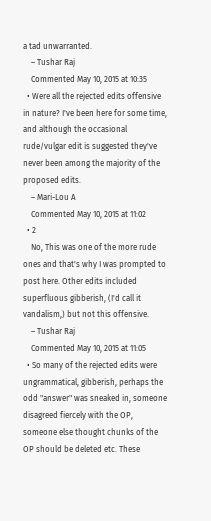a tad unwarranted.
    – Tushar Raj
    Commented May 10, 2015 at 10:35
  • Were all the rejected edits offensive in nature? I've been here for some time, and although the occasional rude/vulgar edit is suggested they've never been among the majority of the proposed edits.
    – Mari-Lou A
    Commented May 10, 2015 at 11:02
  • 2
    No, This was one of the more rude ones and that's why I was prompted to post here. Other edits included superfluous gibberish, (I'd call it vandalism,) but not this offensive.
    – Tushar Raj
    Commented May 10, 2015 at 11:05
  • So many of the rejected edits were ungrammatical, gibberish, perhaps the odd "answer" was sneaked in, someone disagreed fiercely with the OP, someone else thought chunks of the OP should be deleted etc. These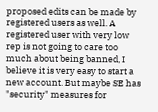proposed edits can be made by registered users as well. A registered user with very low rep is not going to care too much about being banned, I believe it is very easy to start a new account. But maybe SE has "security" measures for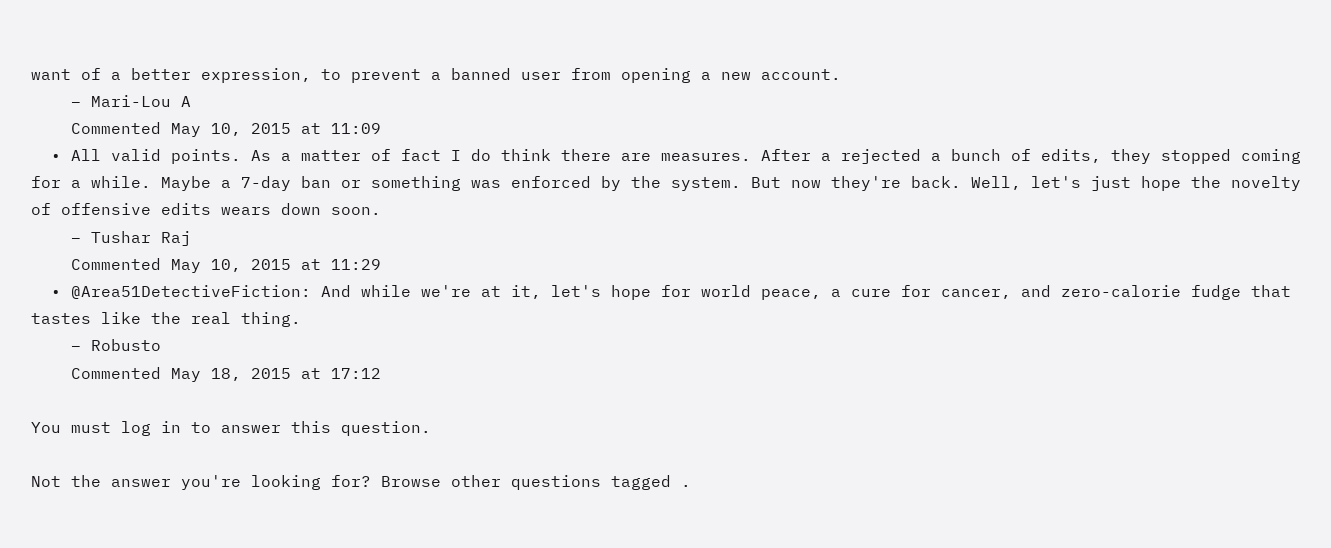want of a better expression, to prevent a banned user from opening a new account.
    – Mari-Lou A
    Commented May 10, 2015 at 11:09
  • All valid points. As a matter of fact I do think there are measures. After a rejected a bunch of edits, they stopped coming for a while. Maybe a 7-day ban or something was enforced by the system. But now they're back. Well, let's just hope the novelty of offensive edits wears down soon.
    – Tushar Raj
    Commented May 10, 2015 at 11:29
  • @Area51DetectiveFiction: And while we're at it, let's hope for world peace, a cure for cancer, and zero-calorie fudge that tastes like the real thing.
    – Robusto
    Commented May 18, 2015 at 17:12

You must log in to answer this question.

Not the answer you're looking for? Browse other questions tagged .